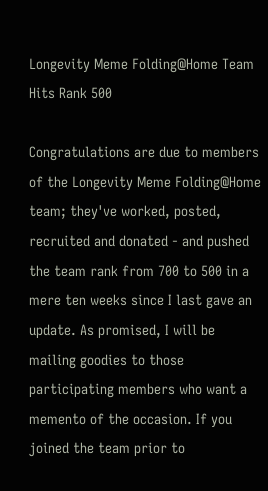Longevity Meme Folding@Home Team Hits Rank 500

Congratulations are due to members of the Longevity Meme Folding@Home team; they've worked, posted, recruited and donated - and pushed the team rank from 700 to 500 in a mere ten weeks since I last gave an update. As promised, I will be mailing goodies to those participating members who want a memento of the occasion. If you joined the team prior to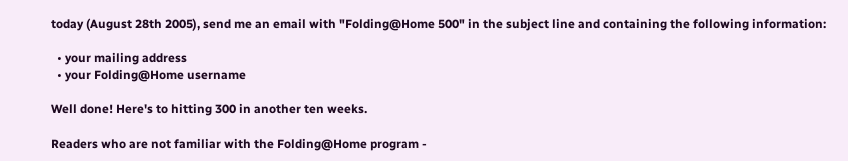today (August 28th 2005), send me an email with "Folding@Home 500" in the subject line and containing the following information:

  • your mailing address
  • your Folding@Home username

Well done! Here's to hitting 300 in another ten weeks.

Readers who are not familiar with the Folding@Home program -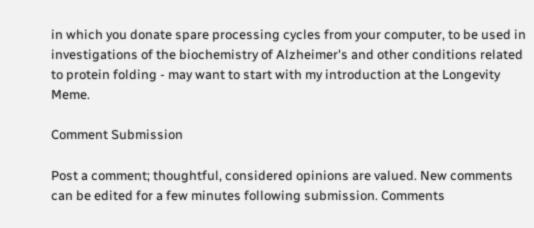in which you donate spare processing cycles from your computer, to be used in investigations of the biochemistry of Alzheimer's and other conditions related to protein folding - may want to start with my introduction at the Longevity Meme.

Comment Submission

Post a comment; thoughtful, considered opinions are valued. New comments can be edited for a few minutes following submission. Comments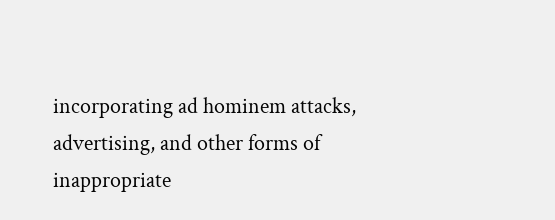incorporating ad hominem attacks, advertising, and other forms of inappropriate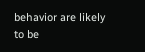behavior are likely to be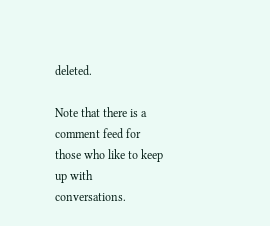deleted.

Note that there is a comment feed for those who like to keep up with conversations.